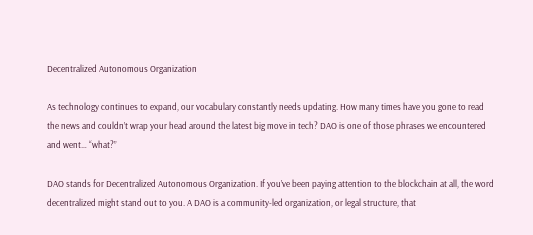Decentralized Autonomous Organization

As technology continues to expand, our vocabulary constantly needs updating. How many times have you gone to read the news and couldn’t wrap your head around the latest big move in tech? DAO is one of those phrases we encountered and went… “what?”

DAO stands for Decentralized Autonomous Organization. If you’ve been paying attention to the blockchain at all, the word decentralized might stand out to you. A DAO is a community-led organization, or legal structure, that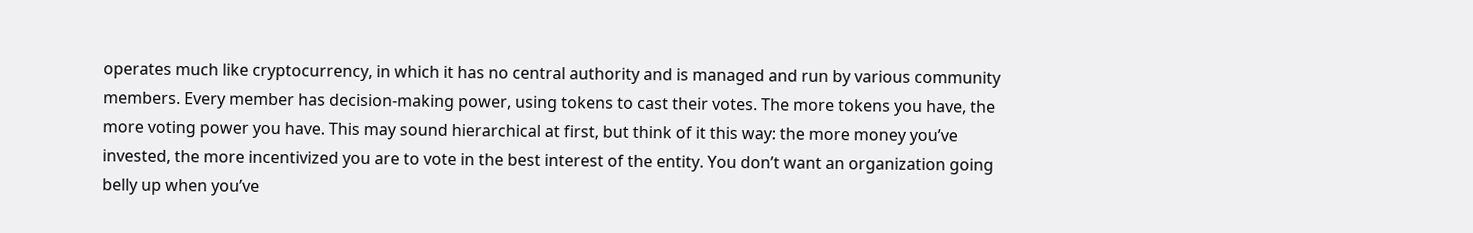operates much like cryptocurrency, in which it has no central authority and is managed and run by various community members. Every member has decision-making power, using tokens to cast their votes. The more tokens you have, the more voting power you have. This may sound hierarchical at first, but think of it this way: the more money you’ve invested, the more incentivized you are to vote in the best interest of the entity. You don’t want an organization going belly up when you’ve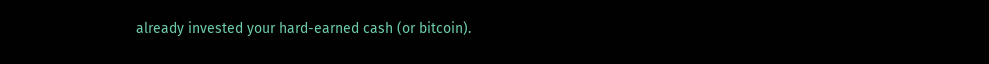already invested your hard-earned cash (or bitcoin).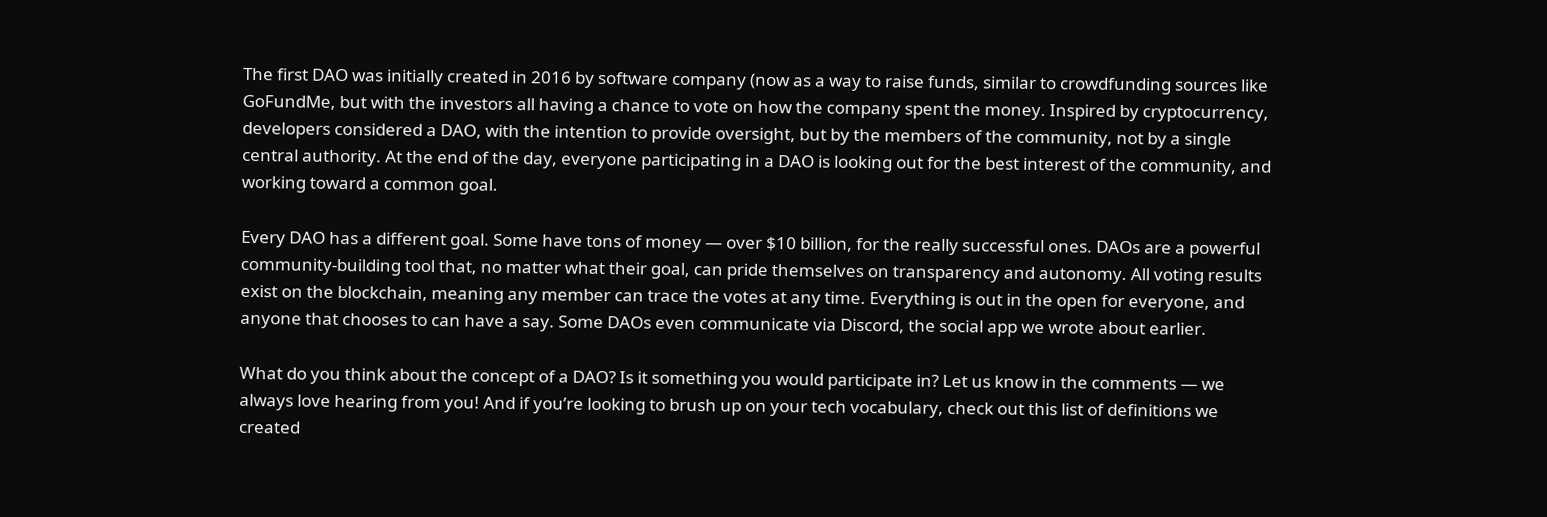The first DAO was initially created in 2016 by software company (now as a way to raise funds, similar to crowdfunding sources like GoFundMe, but with the investors all having a chance to vote on how the company spent the money. Inspired by cryptocurrency, developers considered a DAO, with the intention to provide oversight, but by the members of the community, not by a single central authority. At the end of the day, everyone participating in a DAO is looking out for the best interest of the community, and working toward a common goal.

Every DAO has a different goal. Some have tons of money — over $10 billion, for the really successful ones. DAOs are a powerful community-building tool that, no matter what their goal, can pride themselves on transparency and autonomy. All voting results exist on the blockchain, meaning any member can trace the votes at any time. Everything is out in the open for everyone, and anyone that chooses to can have a say. Some DAOs even communicate via Discord, the social app we wrote about earlier.

What do you think about the concept of a DAO? Is it something you would participate in? Let us know in the comments — we always love hearing from you! And if you’re looking to brush up on your tech vocabulary, check out this list of definitions we created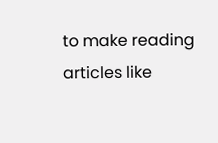to make reading articles like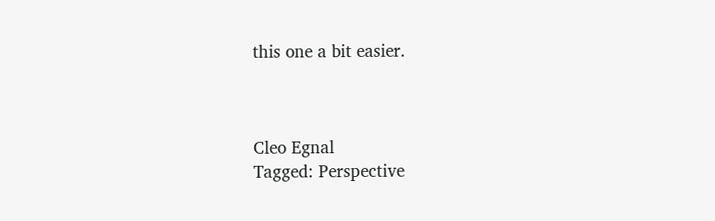this one a bit easier.



Cleo Egnal
Tagged: Perspective